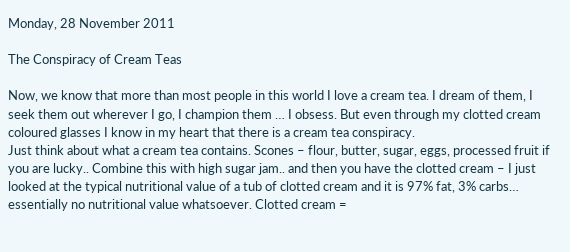Monday, 28 November 2011

The Conspiracy of Cream Teas

Now, we know that more than most people in this world I love a cream tea. I dream of them, I seek them out wherever I go, I champion them … I obsess. But even through my clotted cream coloured glasses I know in my heart that there is a cream tea conspiracy.
Just think about what a cream tea contains. Scones – flour, butter, sugar, eggs, processed fruit if you are lucky.. Combine this with high sugar jam.. and then you have the clotted cream – I just looked at the typical nutritional value of a tub of clotted cream and it is 97% fat, 3% carbs… essentially no nutritional value whatsoever. Clotted cream =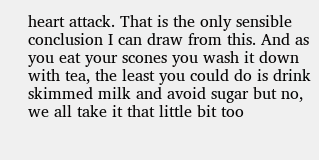heart attack. That is the only sensible conclusion I can draw from this. And as you eat your scones you wash it down with tea, the least you could do is drink skimmed milk and avoid sugar but no, we all take it that little bit too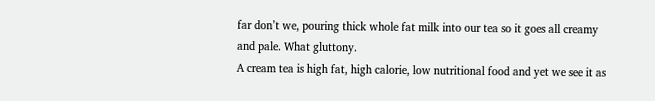far don’t we, pouring thick whole fat milk into our tea so it goes all creamy and pale. What gluttony.
A cream tea is high fat, high calorie, low nutritional food and yet we see it as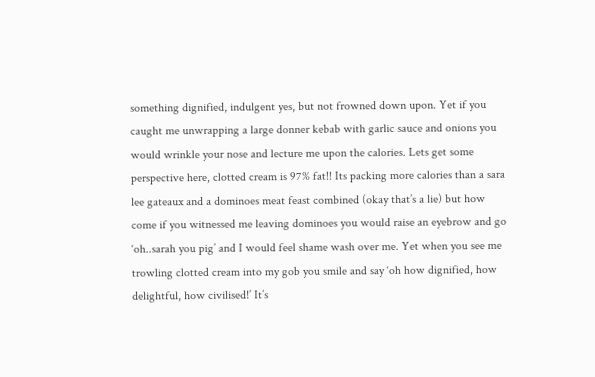something dignified, indulgent yes, but not frowned down upon. Yet if you caught me unwrapping a large donner kebab with garlic sauce and onions you would wrinkle your nose and lecture me upon the calories. Lets get some perspective here, clotted cream is 97% fat!! Its packing more calories than a sara lee gateaux and a dominoes meat feast combined (okay that’s a lie) but how come if you witnessed me leaving dominoes you would raise an eyebrow and go ‘oh..sarah you pig’ and I would feel shame wash over me. Yet when you see me trowling clotted cream into my gob you smile and say ‘oh how dignified, how delightful, how civilised!’ It’s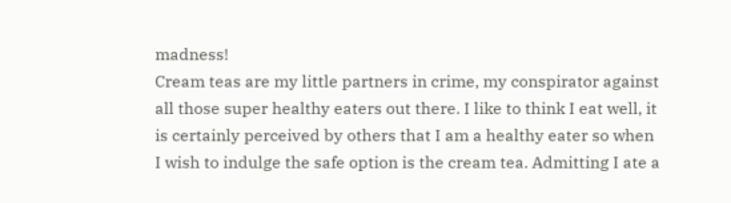madness!
Cream teas are my little partners in crime, my conspirator against all those super healthy eaters out there. I like to think I eat well, it is certainly perceived by others that I am a healthy eater so when I wish to indulge the safe option is the cream tea. Admitting I ate a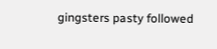gingsters pasty followed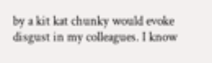by a kit kat chunky would evoke disgust in my colleagues. I know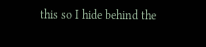this so I hide behind the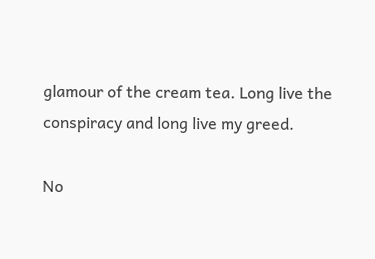glamour of the cream tea. Long live the conspiracy and long live my greed.

No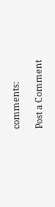comments:

Post a Comment